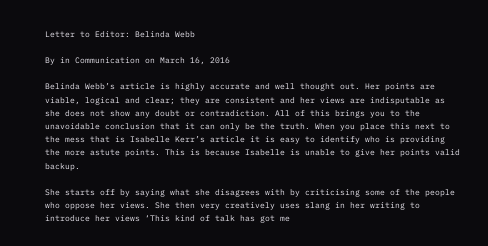Letter to Editor: Belinda Webb

By in Communication on March 16, 2016

Belinda Webb’s article is highly accurate and well thought out. Her points are viable, logical and clear; they are consistent and her views are indisputable as she does not show any doubt or contradiction. All of this brings you to the unavoidable conclusion that it can only be the truth. When you place this next to the mess that is Isabelle Kerr’s article it is easy to identify who is providing the more astute points. This is because Isabelle is unable to give her points valid backup.

She starts off by saying what she disagrees with by criticising some of the people who oppose her views. She then very creatively uses slang in her writing to introduce her views ‘This kind of talk has got me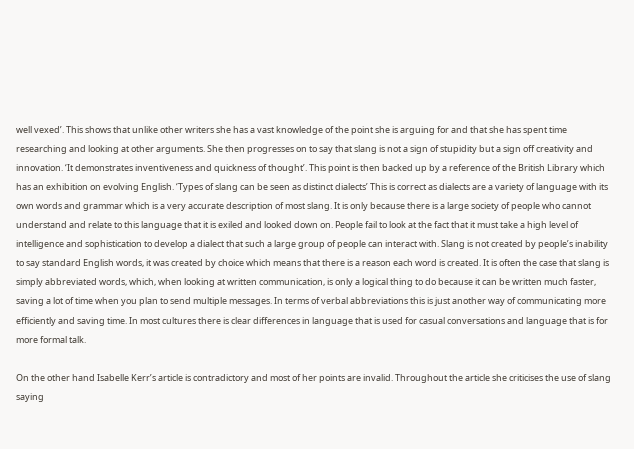well vexed’. This shows that unlike other writers she has a vast knowledge of the point she is arguing for and that she has spent time researching and looking at other arguments. She then progresses on to say that slang is not a sign of stupidity but a sign off creativity and innovation. ‘It demonstrates inventiveness and quickness of thought’. This point is then backed up by a reference of the British Library which has an exhibition on evolving English. ‘Types of slang can be seen as distinct dialects’ This is correct as dialects are a variety of language with its own words and grammar which is a very accurate description of most slang. It is only because there is a large society of people who cannot understand and relate to this language that it is exiled and looked down on. People fail to look at the fact that it must take a high level of intelligence and sophistication to develop a dialect that such a large group of people can interact with. Slang is not created by people’s inability to say standard English words, it was created by choice which means that there is a reason each word is created. It is often the case that slang is simply abbreviated words, which, when looking at written communication, is only a logical thing to do because it can be written much faster, saving a lot of time when you plan to send multiple messages. In terms of verbal abbreviations this is just another way of communicating more efficiently and saving time. In most cultures there is clear differences in language that is used for casual conversations and language that is for more formal talk.

On the other hand Isabelle Kerr’s article is contradictory and most of her points are invalid. Throughout the article she criticises the use of slang saying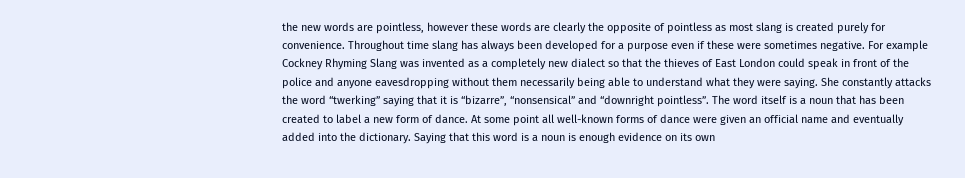the new words are pointless, however these words are clearly the opposite of pointless as most slang is created purely for convenience. Throughout time slang has always been developed for a purpose even if these were sometimes negative. For example Cockney Rhyming Slang was invented as a completely new dialect so that the thieves of East London could speak in front of the police and anyone eavesdropping without them necessarily being able to understand what they were saying. She constantly attacks the word “twerking” saying that it is “bizarre”, “nonsensical” and “downright pointless”. The word itself is a noun that has been created to label a new form of dance. At some point all well-known forms of dance were given an official name and eventually added into the dictionary. Saying that this word is a noun is enough evidence on its own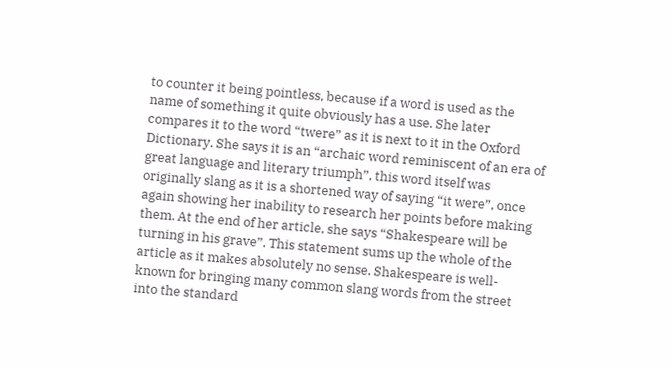to counter it being pointless, because if a word is used as the name of something it quite obviously has a use. She later compares it to the word “twere” as it is next to it in the Oxford Dictionary. She says it is an “archaic word reminiscent of an era of great language and literary triumph”, this word itself was originally slang as it is a shortened way of saying “it were”, once again showing her inability to research her points before making them. At the end of her article, she says “Shakespeare will be turning in his grave”. This statement sums up the whole of the article as it makes absolutely no sense. Shakespeare is well-known for bringing many common slang words from the street into the standard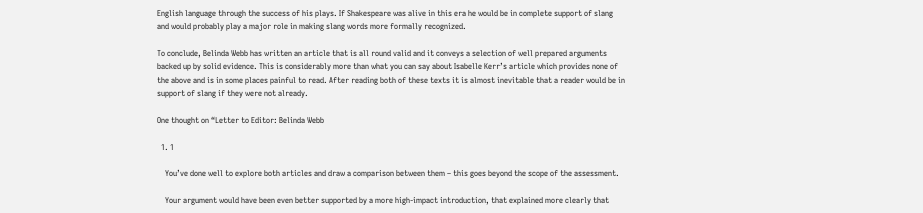English language through the success of his plays. If Shakespeare was alive in this era he would be in complete support of slang and would probably play a major role in making slang words more formally recognized.

To conclude, Belinda Webb has written an article that is all round valid and it conveys a selection of well prepared arguments backed up by solid evidence. This is considerably more than what you can say about Isabelle Kerr’s article which provides none of the above and is in some places painful to read. After reading both of these texts it is almost inevitable that a reader would be in support of slang if they were not already.

One thought on “Letter to Editor: Belinda Webb

  1. 1

    You’ve done well to explore both articles and draw a comparison between them – this goes beyond the scope of the assessment.

    Your argument would have been even better supported by a more high-impact introduction, that explained more clearly that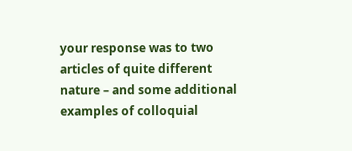your response was to two articles of quite different nature – and some additional examples of colloquial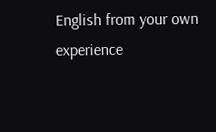English from your own experience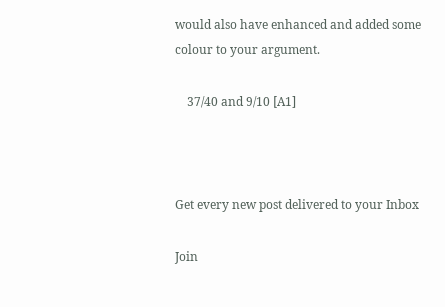would also have enhanced and added some colour to your argument.

    37/40 and 9/10 [A1]



Get every new post delivered to your Inbox

Join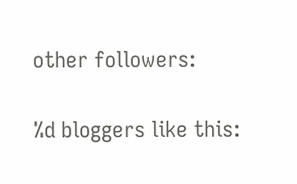other followers:

%d bloggers like this: